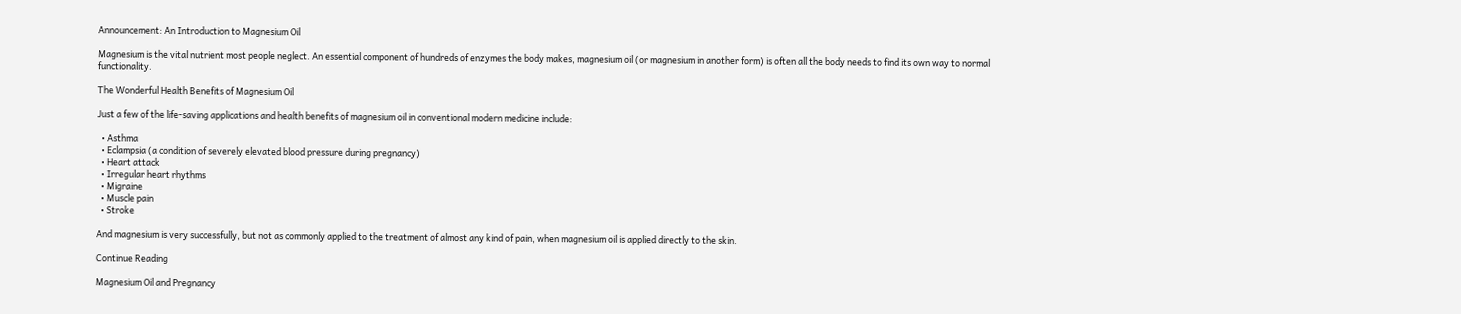Announcement: An Introduction to Magnesium Oil

Magnesium is the vital nutrient most people neglect. An essential component of hundreds of enzymes the body makes, magnesium oil (or magnesium in another form) is often all the body needs to find its own way to normal functionality.

The Wonderful Health Benefits of Magnesium Oil

Just a few of the life-saving applications and health benefits of magnesium oil in conventional modern medicine include:

  • Asthma
  • Eclampsia (a condition of severely elevated blood pressure during pregnancy)
  • Heart attack
  • Irregular heart rhythms
  • Migraine
  • Muscle pain
  • Stroke

And magnesium is very successfully, but not as commonly applied to the treatment of almost any kind of pain, when magnesium oil is applied directly to the skin.

Continue Reading

Magnesium Oil and Pregnancy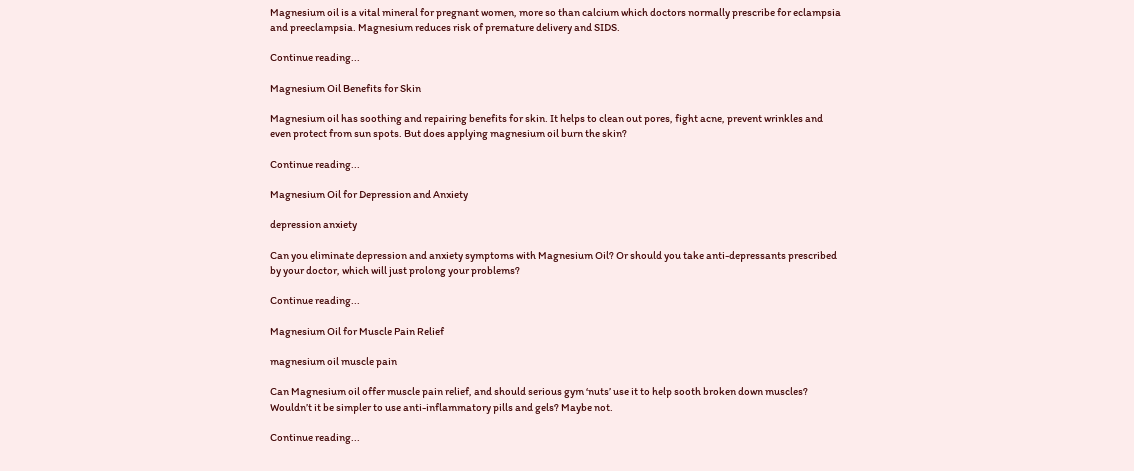Magnesium oil is a vital mineral for pregnant women, more so than calcium which doctors normally prescribe for eclampsia and preeclampsia. Magnesium reduces risk of premature delivery and SIDS.

Continue reading...

Magnesium Oil Benefits for Skin

Magnesium oil has soothing and repairing benefits for skin. It helps to clean out pores, fight acne, prevent wrinkles and even protect from sun spots. But does applying magnesium oil burn the skin?

Continue reading...

Magnesium Oil for Depression and Anxiety

depression anxiety

Can you eliminate depression and anxiety symptoms with Magnesium Oil? Or should you take anti-depressants prescribed by your doctor, which will just prolong your problems?

Continue reading...

Magnesium Oil for Muscle Pain Relief

magnesium oil muscle pain

Can Magnesium oil offer muscle pain relief, and should serious gym ‘nuts’ use it to help sooth broken down muscles? Wouldn’t it be simpler to use anti-inflammatory pills and gels? Maybe not.

Continue reading...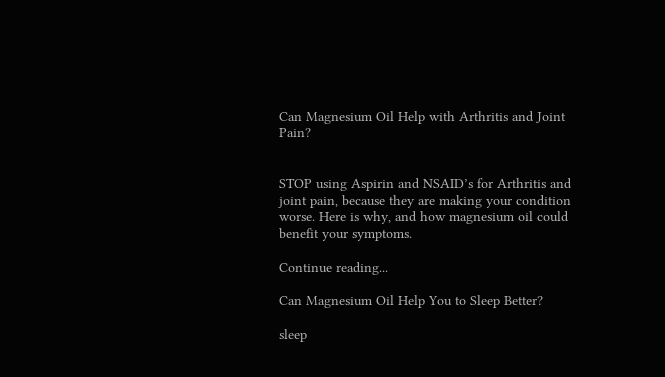Can Magnesium Oil Help with Arthritis and Joint Pain?


STOP using Aspirin and NSAID’s for Arthritis and joint pain, because they are making your condition worse. Here is why, and how magnesium oil could benefit your symptoms.

Continue reading...

Can Magnesium Oil Help You to Sleep Better?

sleep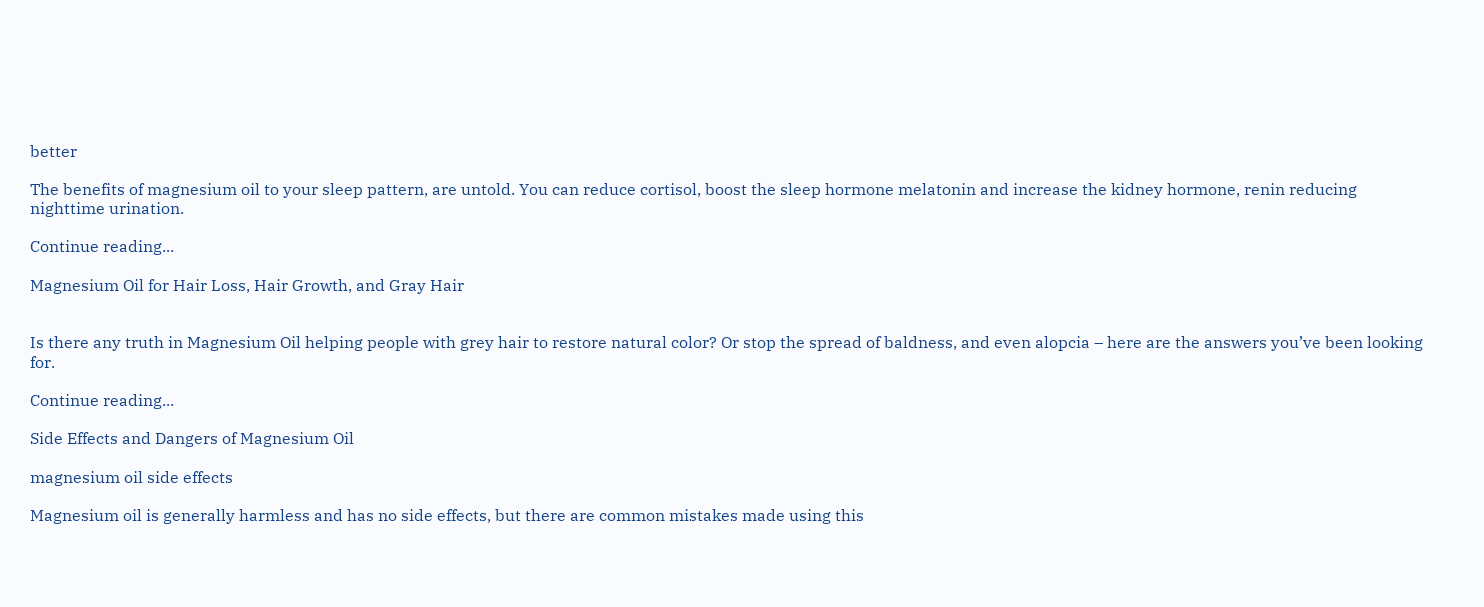better

The benefits of magnesium oil to your sleep pattern, are untold. You can reduce cortisol, boost the sleep hormone melatonin and increase the kidney hormone, renin reducing nighttime urination.

Continue reading...

Magnesium Oil for Hair Loss, Hair Growth, and Gray Hair


Is there any truth in Magnesium Oil helping people with grey hair to restore natural color? Or stop the spread of baldness, and even alopcia – here are the answers you’ve been looking for.

Continue reading...

Side Effects and Dangers of Magnesium Oil

magnesium oil side effects

Magnesium oil is generally harmless and has no side effects, but there are common mistakes made using this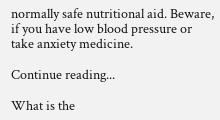normally safe nutritional aid. Beware, if you have low blood pressure or take anxiety medicine.

Continue reading...

What is the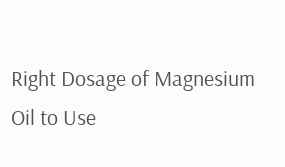Right Dosage of Magnesium Oil to Use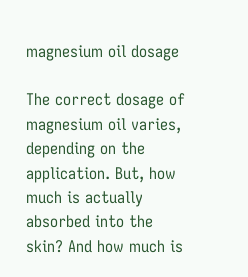magnesium oil dosage

The correct dosage of magnesium oil varies, depending on the application. But, how much is actually absorbed into the skin? And how much is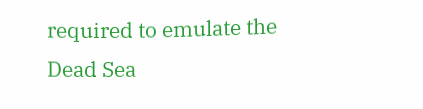required to emulate the Dead Sea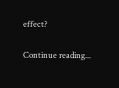effect?

Continue reading...